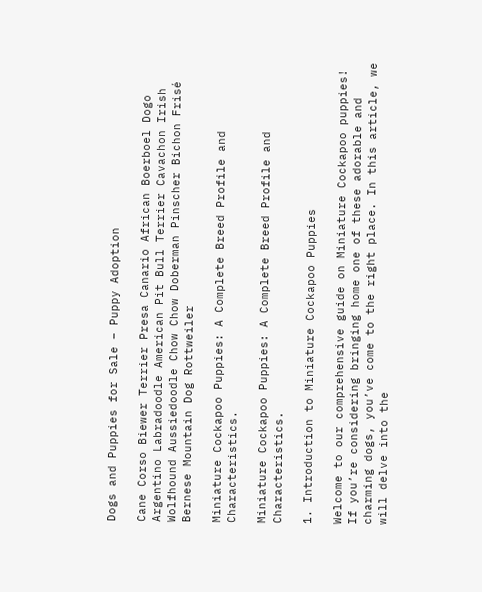Dogs and Puppies for Sale – Puppy Adoption

Cane Corso Biewer Terrier Presa Canario African Boerboel Dogo Argentino Labradoodle American Pit Bull Terrier Cavachon Irish Wolfhound Aussiedoodle Chow Chow Doberman Pinscher Bichon Frisé Bernese Mountain Dog Rottweiler

Miniature Cockapoo Puppies: A Complete Breed Profile and Characteristics.

Miniature Cockapoo Puppies: A Complete Breed Profile and Characteristics.

1. Introduction to Miniature Cockapoo Puppies

Welcome to our comprehensive guide on Miniature Cockapoo puppies! If you’re considering bringing home one of these adorable and charming dogs, you’ve come to the right place. In this article, we will delve into the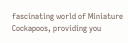fascinating world of Miniature Cockapoos, providing you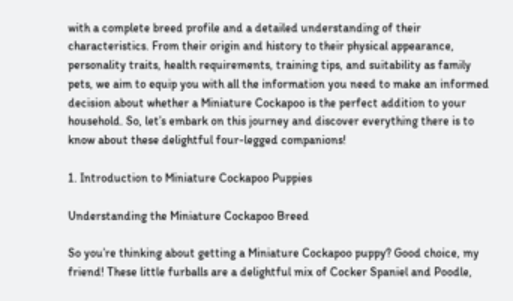with a complete breed profile and a detailed understanding of their characteristics. From their origin and history to their physical appearance, personality traits, health requirements, training tips, and suitability as family pets, we aim to equip you with all the information you need to make an informed decision about whether a Miniature Cockapoo is the perfect addition to your household. So, let’s embark on this journey and discover everything there is to know about these delightful four-legged companions!

1. Introduction to Miniature Cockapoo Puppies

Understanding the Miniature Cockapoo Breed

So you’re thinking about getting a Miniature Cockapoo puppy? Good choice, my friend! These little furballs are a delightful mix of Cocker Spaniel and Poodle,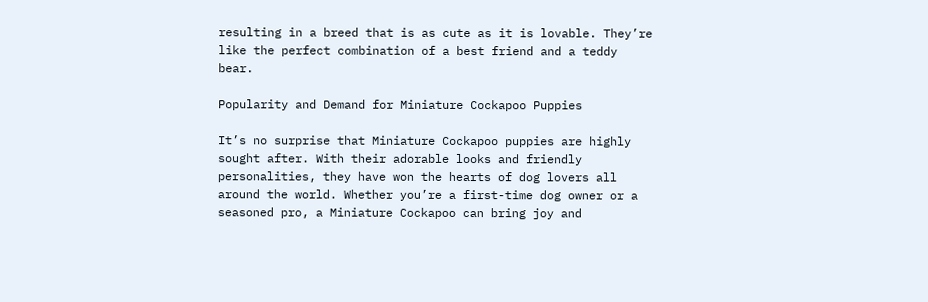resulting in a breed that is as cute as it is lovable. They’re like the perfect combination of a best friend and a teddy bear.

Popularity and Demand for Miniature Cockapoo Puppies

It’s no surprise that Miniature Cockapoo puppies are highly sought after. With their adorable looks and friendly personalities, they have won the hearts of dog lovers all around the world. Whether you’re a first-time dog owner or a seasoned pro, a Miniature Cockapoo can bring joy and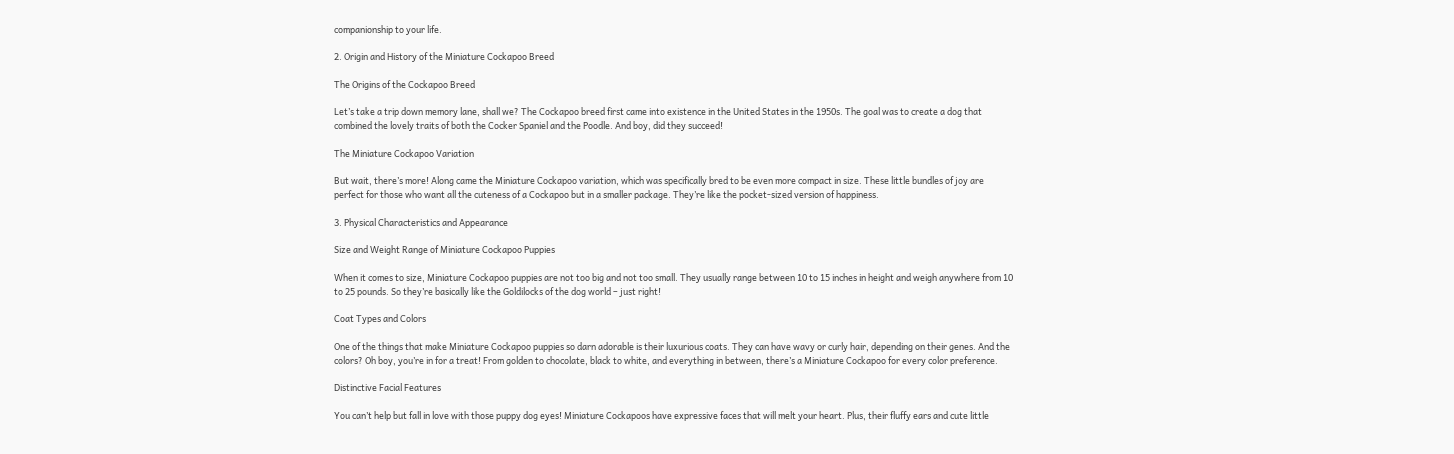companionship to your life.

2. Origin and History of the Miniature Cockapoo Breed

The Origins of the Cockapoo Breed

Let’s take a trip down memory lane, shall we? The Cockapoo breed first came into existence in the United States in the 1950s. The goal was to create a dog that combined the lovely traits of both the Cocker Spaniel and the Poodle. And boy, did they succeed!

The Miniature Cockapoo Variation

But wait, there’s more! Along came the Miniature Cockapoo variation, which was specifically bred to be even more compact in size. These little bundles of joy are perfect for those who want all the cuteness of a Cockapoo but in a smaller package. They’re like the pocket-sized version of happiness.

3. Physical Characteristics and Appearance

Size and Weight Range of Miniature Cockapoo Puppies

When it comes to size, Miniature Cockapoo puppies are not too big and not too small. They usually range between 10 to 15 inches in height and weigh anywhere from 10 to 25 pounds. So they’re basically like the Goldilocks of the dog world – just right!

Coat Types and Colors

One of the things that make Miniature Cockapoo puppies so darn adorable is their luxurious coats. They can have wavy or curly hair, depending on their genes. And the colors? Oh boy, you’re in for a treat! From golden to chocolate, black to white, and everything in between, there’s a Miniature Cockapoo for every color preference.

Distinctive Facial Features

You can’t help but fall in love with those puppy dog eyes! Miniature Cockapoos have expressive faces that will melt your heart. Plus, their fluffy ears and cute little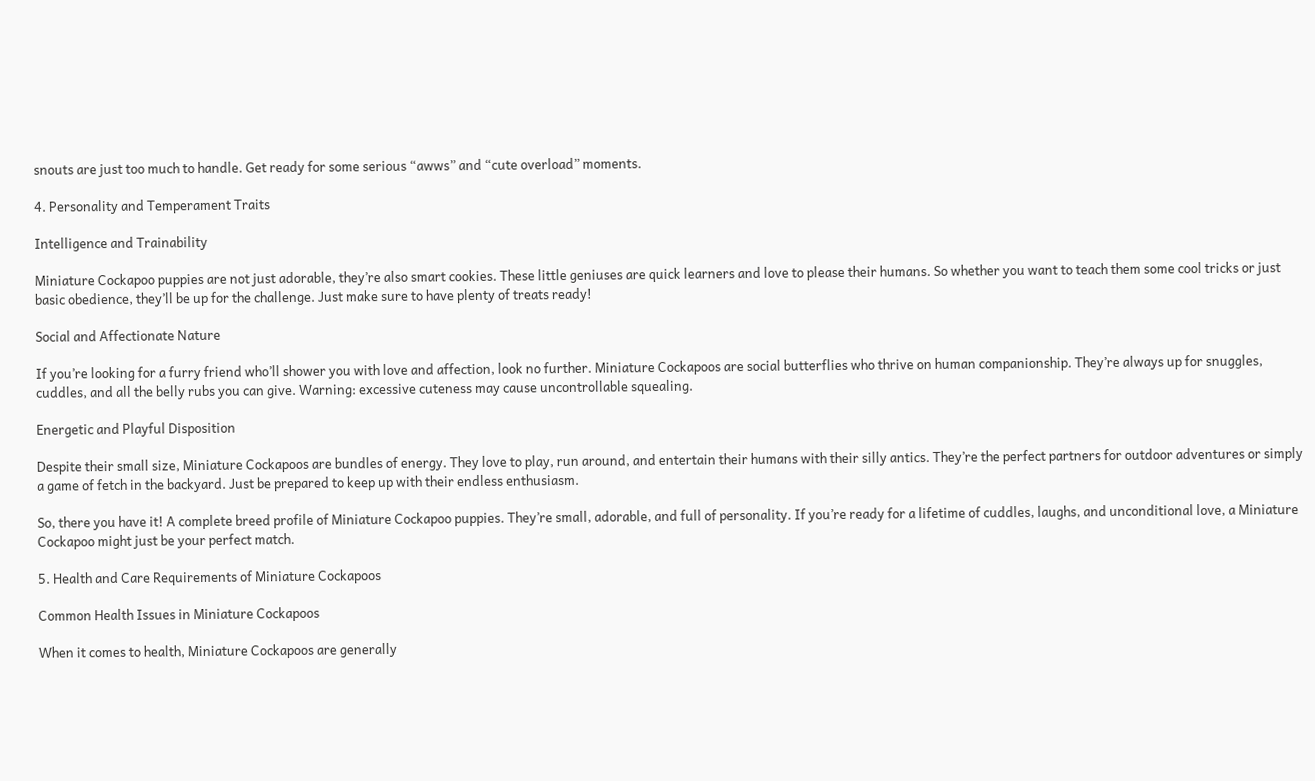snouts are just too much to handle. Get ready for some serious “awws” and “cute overload” moments.

4. Personality and Temperament Traits

Intelligence and Trainability

Miniature Cockapoo puppies are not just adorable, they’re also smart cookies. These little geniuses are quick learners and love to please their humans. So whether you want to teach them some cool tricks or just basic obedience, they’ll be up for the challenge. Just make sure to have plenty of treats ready!

Social and Affectionate Nature

If you’re looking for a furry friend who’ll shower you with love and affection, look no further. Miniature Cockapoos are social butterflies who thrive on human companionship. They’re always up for snuggles, cuddles, and all the belly rubs you can give. Warning: excessive cuteness may cause uncontrollable squealing.

Energetic and Playful Disposition

Despite their small size, Miniature Cockapoos are bundles of energy. They love to play, run around, and entertain their humans with their silly antics. They’re the perfect partners for outdoor adventures or simply a game of fetch in the backyard. Just be prepared to keep up with their endless enthusiasm.

So, there you have it! A complete breed profile of Miniature Cockapoo puppies. They’re small, adorable, and full of personality. If you’re ready for a lifetime of cuddles, laughs, and unconditional love, a Miniature Cockapoo might just be your perfect match.

5. Health and Care Requirements of Miniature Cockapoos

Common Health Issues in Miniature Cockapoos

When it comes to health, Miniature Cockapoos are generally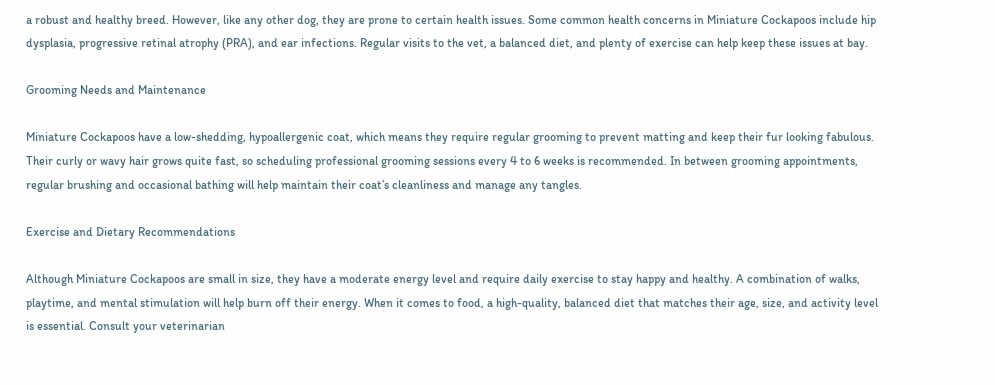a robust and healthy breed. However, like any other dog, they are prone to certain health issues. Some common health concerns in Miniature Cockapoos include hip dysplasia, progressive retinal atrophy (PRA), and ear infections. Regular visits to the vet, a balanced diet, and plenty of exercise can help keep these issues at bay.

Grooming Needs and Maintenance

Miniature Cockapoos have a low-shedding, hypoallergenic coat, which means they require regular grooming to prevent matting and keep their fur looking fabulous. Their curly or wavy hair grows quite fast, so scheduling professional grooming sessions every 4 to 6 weeks is recommended. In between grooming appointments, regular brushing and occasional bathing will help maintain their coat’s cleanliness and manage any tangles.

Exercise and Dietary Recommendations

Although Miniature Cockapoos are small in size, they have a moderate energy level and require daily exercise to stay happy and healthy. A combination of walks, playtime, and mental stimulation will help burn off their energy. When it comes to food, a high-quality, balanced diet that matches their age, size, and activity level is essential. Consult your veterinarian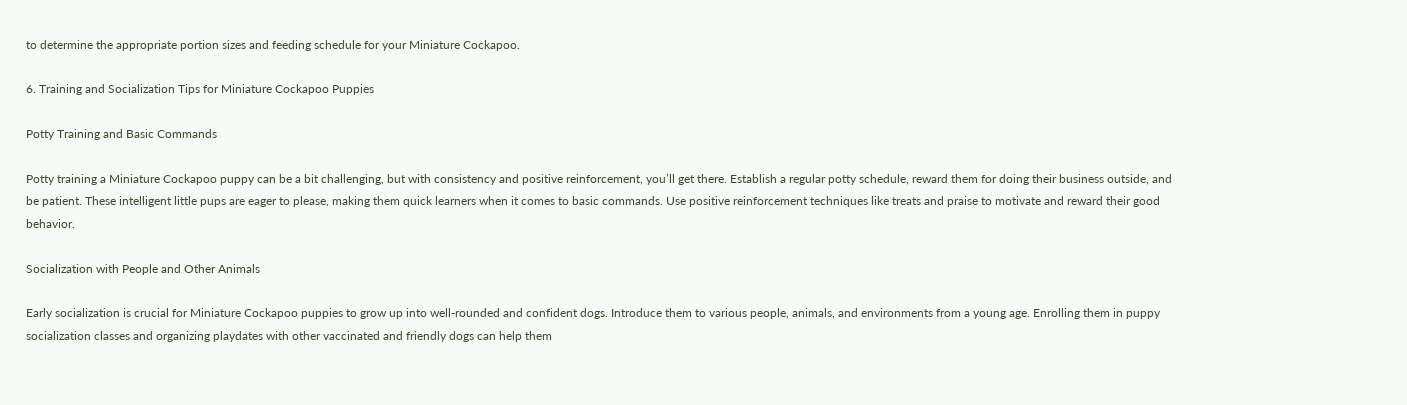to determine the appropriate portion sizes and feeding schedule for your Miniature Cockapoo.

6. Training and Socialization Tips for Miniature Cockapoo Puppies

Potty Training and Basic Commands

Potty training a Miniature Cockapoo puppy can be a bit challenging, but with consistency and positive reinforcement, you’ll get there. Establish a regular potty schedule, reward them for doing their business outside, and be patient. These intelligent little pups are eager to please, making them quick learners when it comes to basic commands. Use positive reinforcement techniques like treats and praise to motivate and reward their good behavior.

Socialization with People and Other Animals

Early socialization is crucial for Miniature Cockapoo puppies to grow up into well-rounded and confident dogs. Introduce them to various people, animals, and environments from a young age. Enrolling them in puppy socialization classes and organizing playdates with other vaccinated and friendly dogs can help them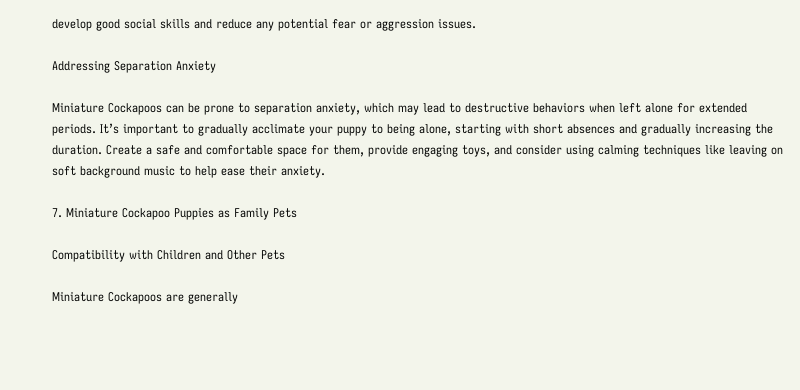develop good social skills and reduce any potential fear or aggression issues.

Addressing Separation Anxiety

Miniature Cockapoos can be prone to separation anxiety, which may lead to destructive behaviors when left alone for extended periods. It’s important to gradually acclimate your puppy to being alone, starting with short absences and gradually increasing the duration. Create a safe and comfortable space for them, provide engaging toys, and consider using calming techniques like leaving on soft background music to help ease their anxiety.

7. Miniature Cockapoo Puppies as Family Pets

Compatibility with Children and Other Pets

Miniature Cockapoos are generally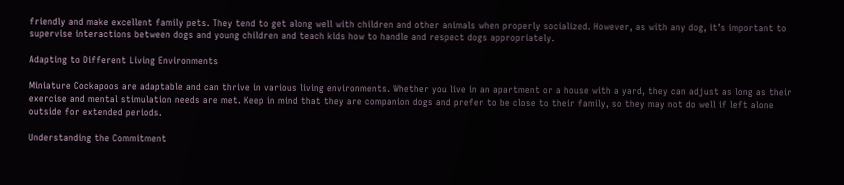friendly and make excellent family pets. They tend to get along well with children and other animals when properly socialized. However, as with any dog, it’s important to supervise interactions between dogs and young children and teach kids how to handle and respect dogs appropriately.

Adapting to Different Living Environments

Miniature Cockapoos are adaptable and can thrive in various living environments. Whether you live in an apartment or a house with a yard, they can adjust as long as their exercise and mental stimulation needs are met. Keep in mind that they are companion dogs and prefer to be close to their family, so they may not do well if left alone outside for extended periods.

Understanding the Commitment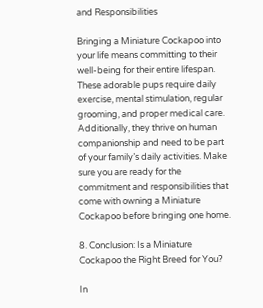and Responsibilities

Bringing a Miniature Cockapoo into your life means committing to their well-being for their entire lifespan. These adorable pups require daily exercise, mental stimulation, regular grooming, and proper medical care. Additionally, they thrive on human companionship and need to be part of your family’s daily activities. Make sure you are ready for the commitment and responsibilities that come with owning a Miniature Cockapoo before bringing one home.

8. Conclusion: Is a Miniature Cockapoo the Right Breed for You?

In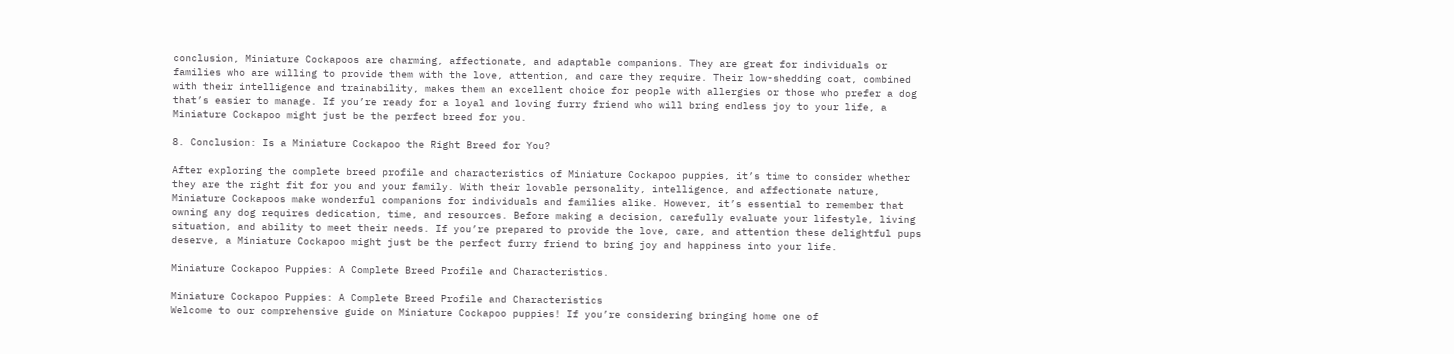conclusion, Miniature Cockapoos are charming, affectionate, and adaptable companions. They are great for individuals or families who are willing to provide them with the love, attention, and care they require. Their low-shedding coat, combined with their intelligence and trainability, makes them an excellent choice for people with allergies or those who prefer a dog that’s easier to manage. If you’re ready for a loyal and loving furry friend who will bring endless joy to your life, a Miniature Cockapoo might just be the perfect breed for you.

8. Conclusion: Is a Miniature Cockapoo the Right Breed for You?

After exploring the complete breed profile and characteristics of Miniature Cockapoo puppies, it’s time to consider whether they are the right fit for you and your family. With their lovable personality, intelligence, and affectionate nature, Miniature Cockapoos make wonderful companions for individuals and families alike. However, it’s essential to remember that owning any dog requires dedication, time, and resources. Before making a decision, carefully evaluate your lifestyle, living situation, and ability to meet their needs. If you’re prepared to provide the love, care, and attention these delightful pups deserve, a Miniature Cockapoo might just be the perfect furry friend to bring joy and happiness into your life.

Miniature Cockapoo Puppies: A Complete Breed Profile and Characteristics.

Miniature Cockapoo Puppies: A Complete Breed Profile and Characteristics
Welcome to our comprehensive guide on Miniature Cockapoo puppies! If you’re considering bringing home one of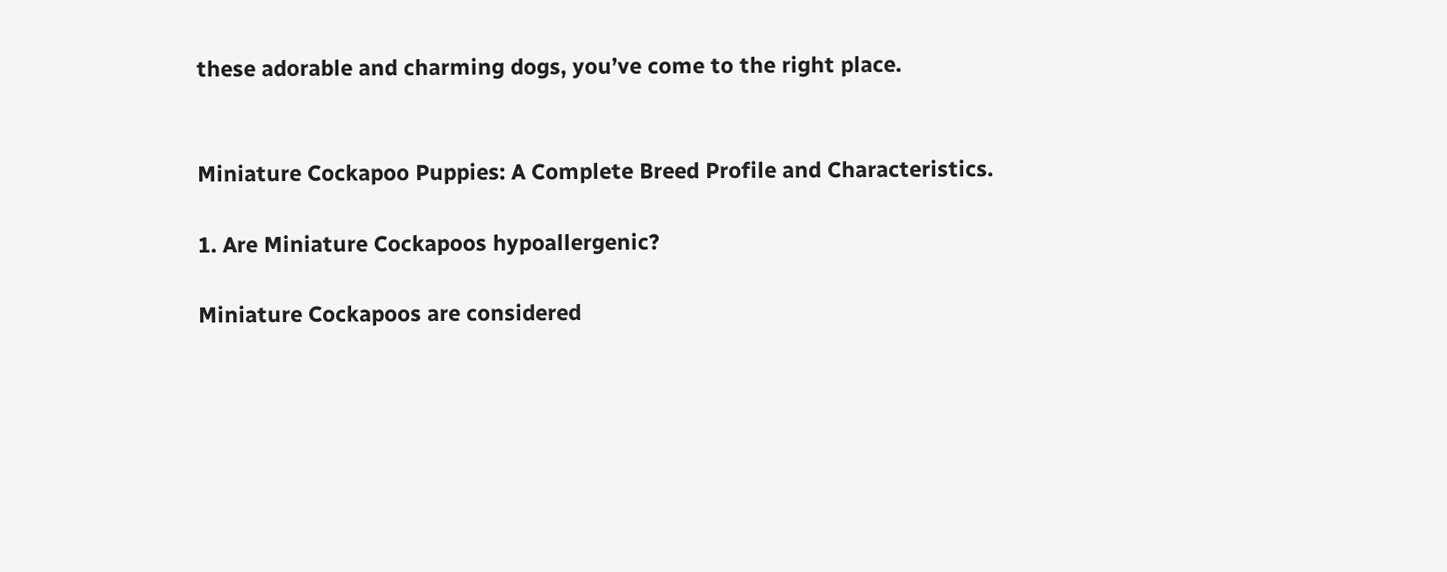these adorable and charming dogs, you’ve come to the right place.


Miniature Cockapoo Puppies: A Complete Breed Profile and Characteristics.

1. Are Miniature Cockapoos hypoallergenic?

Miniature Cockapoos are considered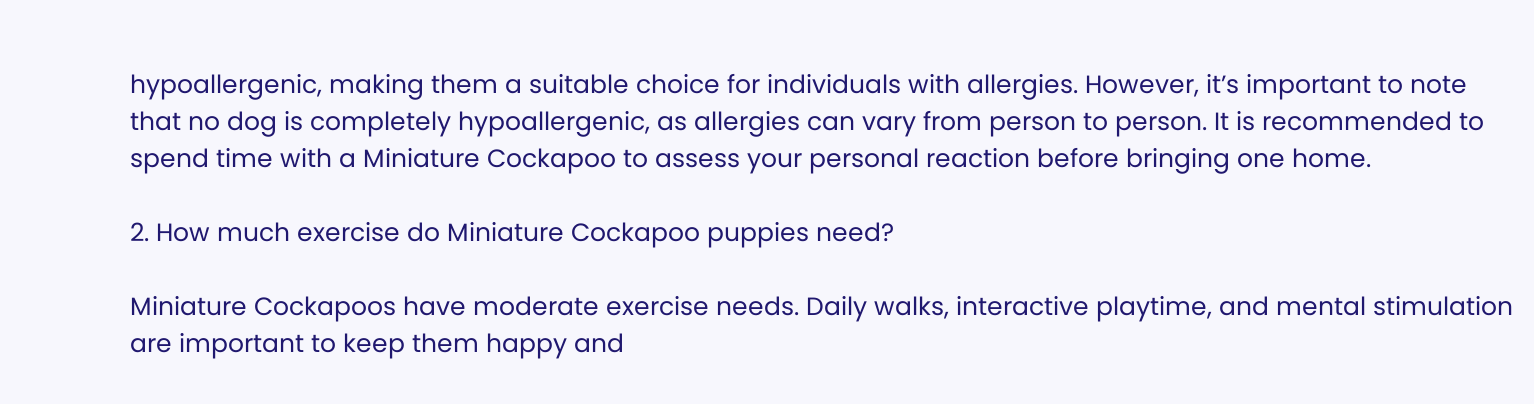hypoallergenic, making them a suitable choice for individuals with allergies. However, it’s important to note that no dog is completely hypoallergenic, as allergies can vary from person to person. It is recommended to spend time with a Miniature Cockapoo to assess your personal reaction before bringing one home.

2. How much exercise do Miniature Cockapoo puppies need?

Miniature Cockapoos have moderate exercise needs. Daily walks, interactive playtime, and mental stimulation are important to keep them happy and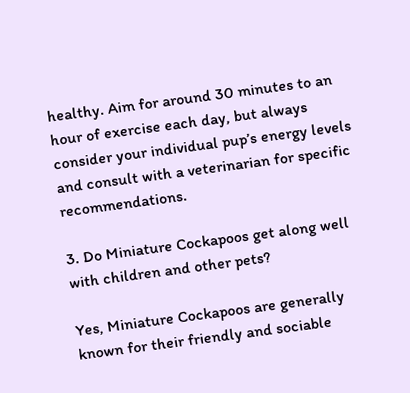healthy. Aim for around 30 minutes to an hour of exercise each day, but always consider your individual pup’s energy levels and consult with a veterinarian for specific recommendations.

3. Do Miniature Cockapoos get along well with children and other pets?

Yes, Miniature Cockapoos are generally known for their friendly and sociable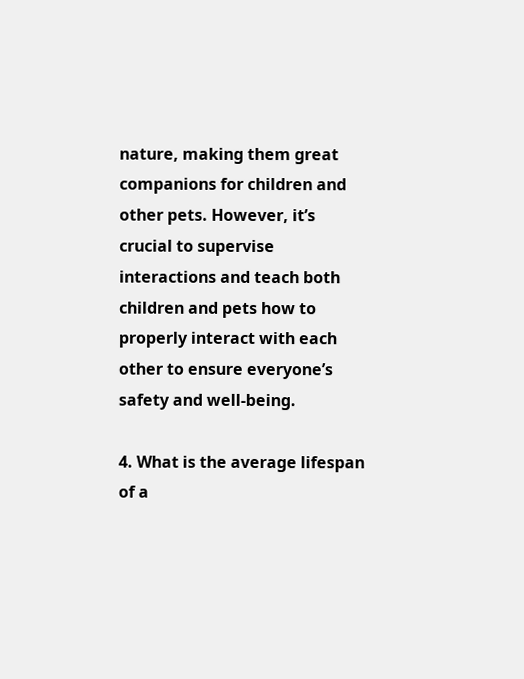nature, making them great companions for children and other pets. However, it’s crucial to supervise interactions and teach both children and pets how to properly interact with each other to ensure everyone’s safety and well-being.

4. What is the average lifespan of a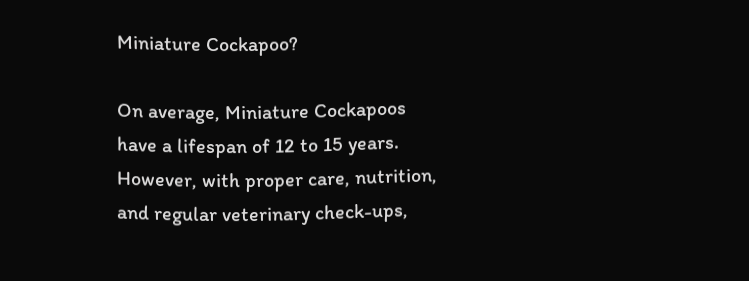Miniature Cockapoo?

On average, Miniature Cockapoos have a lifespan of 12 to 15 years. However, with proper care, nutrition, and regular veterinary check-ups,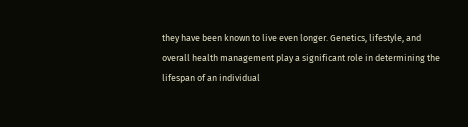they have been known to live even longer. Genetics, lifestyle, and overall health management play a significant role in determining the lifespan of an individual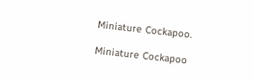Miniature Cockapoo.

Miniature Cockapoo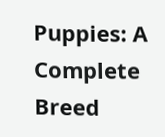Puppies: A Complete Breed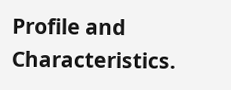Profile and Characteristics.